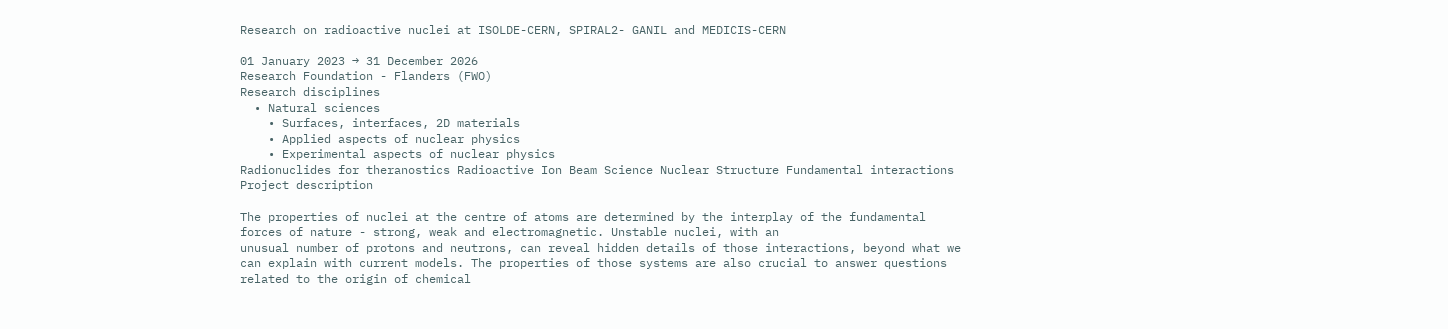Research on radioactive nuclei at ISOLDE-CERN, SPIRAL2- GANIL and MEDICIS-CERN

01 January 2023 → 31 December 2026
Research Foundation - Flanders (FWO)
Research disciplines
  • Natural sciences
    • Surfaces, interfaces, 2D materials
    • Applied aspects of nuclear physics
    • Experimental aspects of nuclear physics
Radionuclides for theranostics Radioactive Ion Beam Science Nuclear Structure Fundamental interactions
Project description

The properties of nuclei at the centre of atoms are determined by the interplay of the fundamental forces of nature - strong, weak and electromagnetic. Unstable nuclei, with an
unusual number of protons and neutrons, can reveal hidden details of those interactions, beyond what we can explain with current models. The properties of those systems are also crucial to answer questions related to the origin of chemical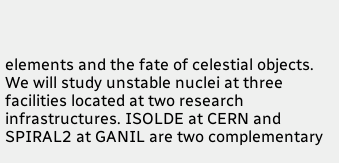elements and the fate of celestial objects. We will study unstable nuclei at three facilities located at two research infrastructures. ISOLDE at CERN and SPIRAL2 at GANIL are two complementary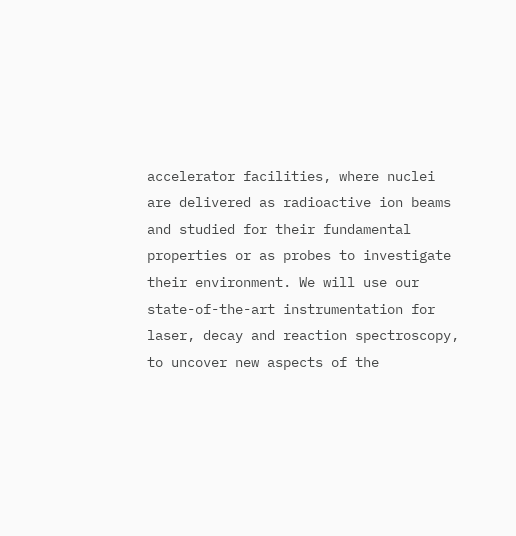accelerator facilities, where nuclei are delivered as radioactive ion beams and studied for their fundamental properties or as probes to investigate their environment. We will use our state-of-the-art instrumentation for laser, decay and reaction spectroscopy, to uncover new aspects of the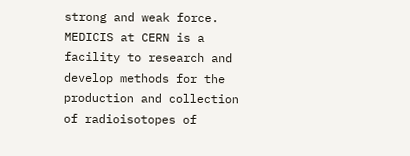strong and weak force. MEDICIS at CERN is a facility to research and develop methods for the production and collection of radioisotopes of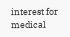interest for medical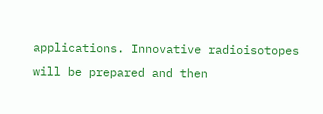applications. Innovative radioisotopes will be prepared and then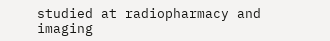studied at radiopharmacy and imaging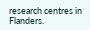research centres in Flanders.